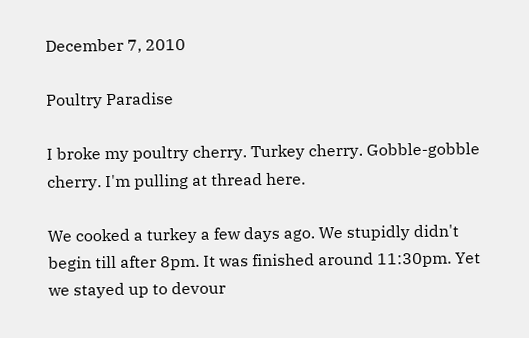December 7, 2010

Poultry Paradise

I broke my poultry cherry. Turkey cherry. Gobble-gobble cherry. I'm pulling at thread here.

We cooked a turkey a few days ago. We stupidly didn't begin till after 8pm. It was finished around 11:30pm. Yet we stayed up to devour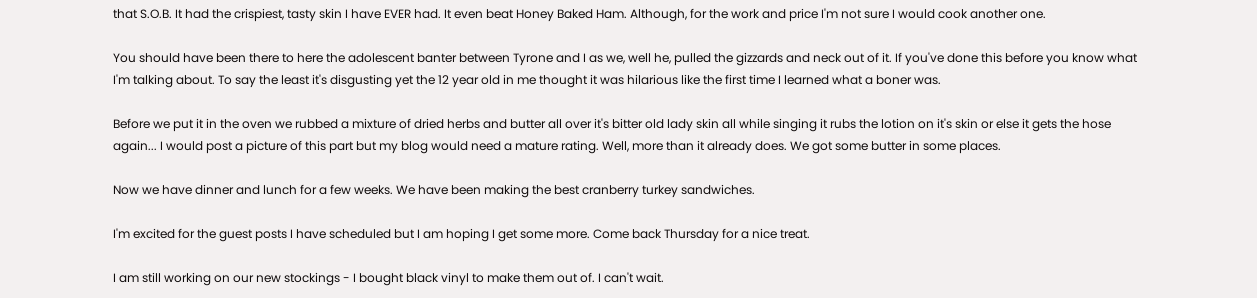that S.O.B. It had the crispiest, tasty skin I have EVER had. It even beat Honey Baked Ham. Although, for the work and price I'm not sure I would cook another one.

You should have been there to here the adolescent banter between Tyrone and I as we, well he, pulled the gizzards and neck out of it. If you've done this before you know what I'm talking about. To say the least it's disgusting yet the 12 year old in me thought it was hilarious like the first time I learned what a boner was.

Before we put it in the oven we rubbed a mixture of dried herbs and butter all over it's bitter old lady skin all while singing it rubs the lotion on it's skin or else it gets the hose again... I would post a picture of this part but my blog would need a mature rating. Well, more than it already does. We got some butter in some places.

Now we have dinner and lunch for a few weeks. We have been making the best cranberry turkey sandwiches.

I'm excited for the guest posts I have scheduled but I am hoping I get some more. Come back Thursday for a nice treat.

I am still working on our new stockings - I bought black vinyl to make them out of. I can't wait.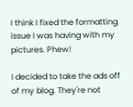I think I fixed the formatting issue I was having with my pictures. Phew!

I decided to take the ads off of my blog. They're not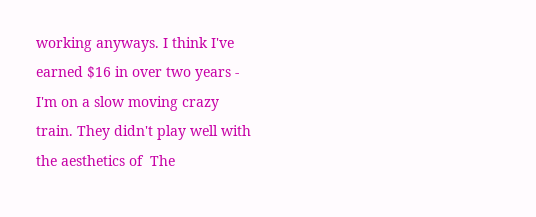working anyways. I think I've earned $16 in over two years - I'm on a slow moving crazy train. They didn't play well with the aesthetics of  The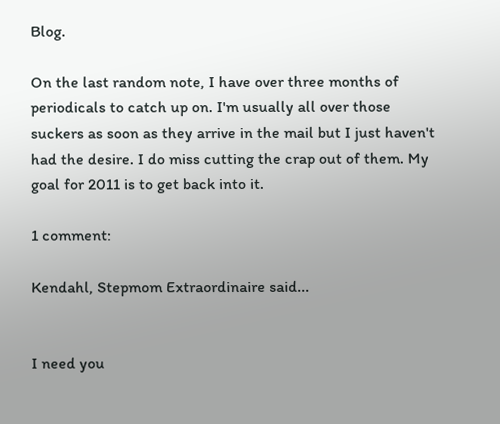Blog.

On the last random note, I have over three months of periodicals to catch up on. I'm usually all over those suckers as soon as they arrive in the mail but I just haven't had the desire. I do miss cutting the crap out of them. My goal for 2011 is to get back into it.

1 comment:

Kendahl, Stepmom Extraordinaire said...


I need you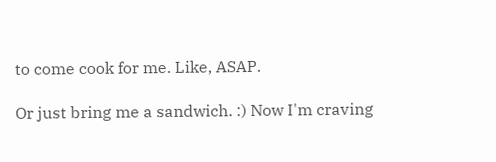to come cook for me. Like, ASAP.

Or just bring me a sandwich. :) Now I'm craving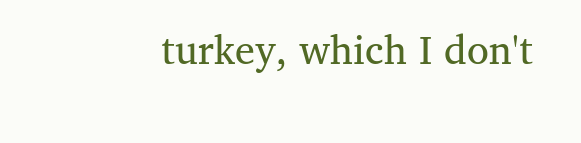turkey, which I don't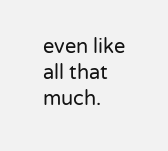even like all that much.